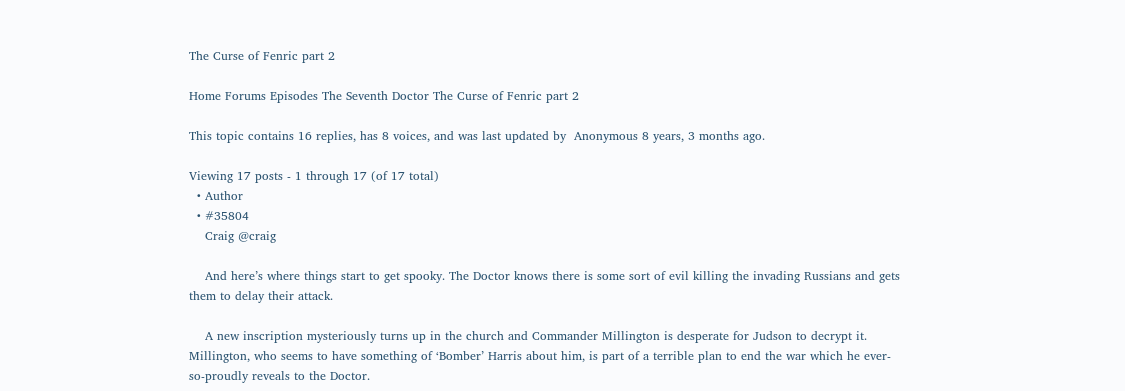The Curse of Fenric part 2

Home Forums Episodes The Seventh Doctor The Curse of Fenric part 2

This topic contains 16 replies, has 8 voices, and was last updated by  Anonymous 8 years, 3 months ago.

Viewing 17 posts - 1 through 17 (of 17 total)
  • Author
  • #35804
    Craig @craig

    And here’s where things start to get spooky. The Doctor knows there is some sort of evil killing the invading Russians and gets them to delay their attack.

    A new inscription mysteriously turns up in the church and Commander Millington is desperate for Judson to decrypt it. Millington, who seems to have something of ‘Bomber’ Harris about him, is part of a terrible plan to end the war which he ever-so-proudly reveals to the Doctor.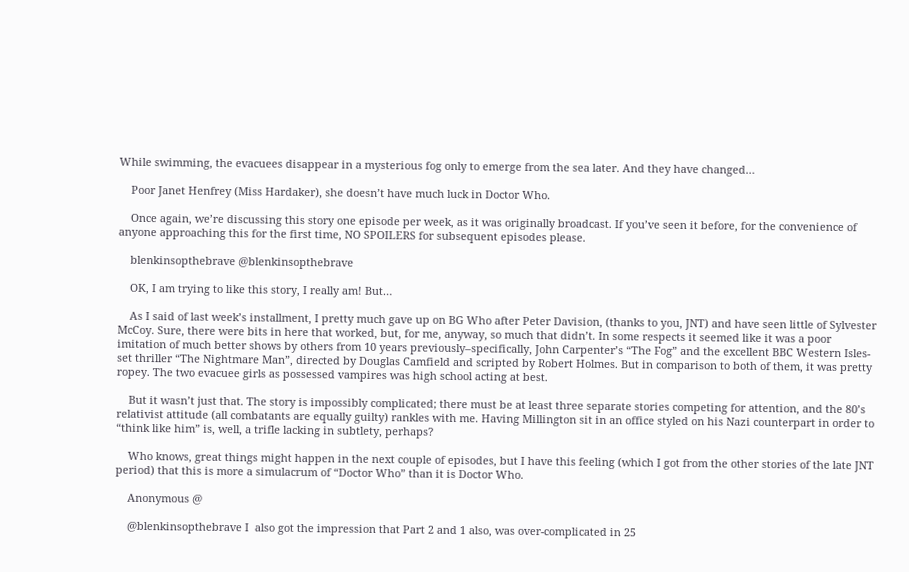While swimming, the evacuees disappear in a mysterious fog only to emerge from the sea later. And they have changed…

    Poor Janet Henfrey (Miss Hardaker), she doesn’t have much luck in Doctor Who.

    Once again, we’re discussing this story one episode per week, as it was originally broadcast. If you’ve seen it before, for the convenience of anyone approaching this for the first time, NO SPOILERS for subsequent episodes please.

    blenkinsopthebrave @blenkinsopthebrave

    OK, I am trying to like this story, I really am! But…

    As I said of last week’s installment, I pretty much gave up on BG Who after Peter Davision, (thanks to you, JNT) and have seen little of Sylvester McCoy. Sure, there were bits in here that worked, but, for me, anyway, so much that didn’t. In some respects it seemed like it was a poor imitation of much better shows by others from 10 years previously–specifically, John Carpenter’s “The Fog” and the excellent BBC Western Isles-set thriller “The Nightmare Man”, directed by Douglas Camfield and scripted by Robert Holmes. But in comparison to both of them, it was pretty ropey. The two evacuee girls as possessed vampires was high school acting at best.

    But it wasn’t just that. The story is impossibly complicated; there must be at least three separate stories competing for attention, and the 80’s relativist attitude (all combatants are equally guilty) rankles with me. Having Millington sit in an office styled on his Nazi counterpart in order to “think like him” is, well, a trifle lacking in subtlety, perhaps?

    Who knows, great things might happen in the next couple of episodes, but I have this feeling (which I got from the other stories of the late JNT period) that this is more a simulacrum of “Doctor Who” than it is Doctor Who.

    Anonymous @

    @blenkinsopthebrave I  also got the impression that Part 2 and 1 also, was over-complicated in 25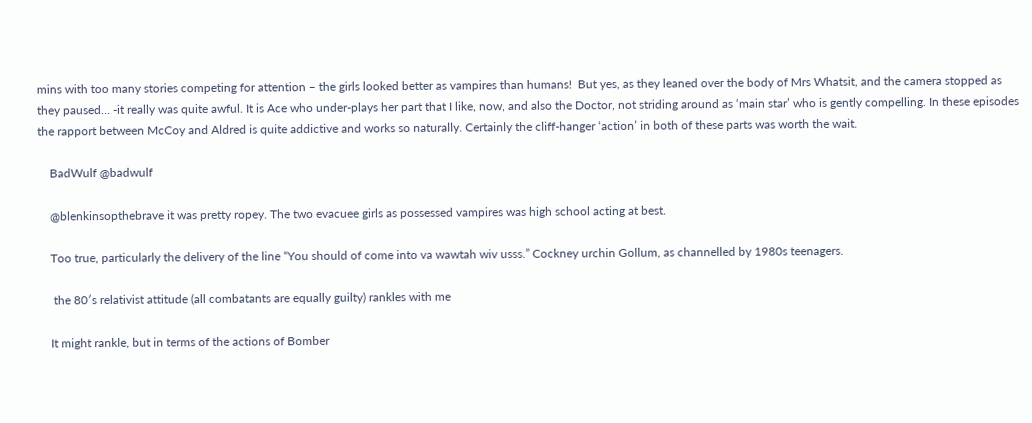mins with too many stories competing for attention – the girls looked better as vampires than humans!  But yes, as they leaned over the body of Mrs Whatsit, and the camera stopped as they paused… -it really was quite awful. It is Ace who under-plays her part that I like, now, and also the Doctor, not striding around as ‘main star’ who is gently compelling. In these episodes the rapport between McCoy and Aldred is quite addictive and works so naturally. Certainly the cliff-hanger ‘action’ in both of these parts was worth the wait.

    BadWulf @badwulf

    @blenkinsopthebrave it was pretty ropey. The two evacuee girls as possessed vampires was high school acting at best.

    Too true, particularly the delivery of the line “You should of come into va wawtah wiv usss.” Cockney urchin Gollum, as channelled by 1980s teenagers.

     the 80′s relativist attitude (all combatants are equally guilty) rankles with me

    It might rankle, but in terms of the actions of Bomber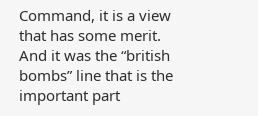Command, it is a view that has some merit. And it was the “british bombs” line that is the important part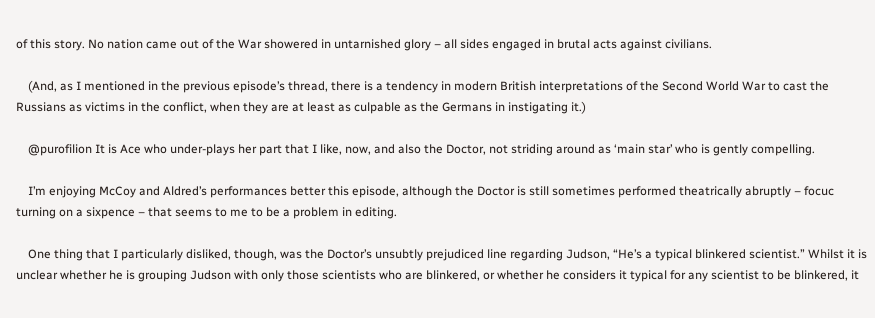of this story. No nation came out of the War showered in untarnished glory – all sides engaged in brutal acts against civilians.

    (And, as I mentioned in the previous episode’s thread, there is a tendency in modern British interpretations of the Second World War to cast the Russians as victims in the conflict, when they are at least as culpable as the Germans in instigating it.)

    @purofilion It is Ace who under-plays her part that I like, now, and also the Doctor, not striding around as ‘main star’ who is gently compelling.

    I’m enjoying McCoy and Aldred’s performances better this episode, although the Doctor is still sometimes performed theatrically abruptly – focuc turning on a sixpence – that seems to me to be a problem in editing.

    One thing that I particularly disliked, though, was the Doctor’s unsubtly prejudiced line regarding Judson, “He’s a typical blinkered scientist.” Whilst it is unclear whether he is grouping Judson with only those scientists who are blinkered, or whether he considers it typical for any scientist to be blinkered, it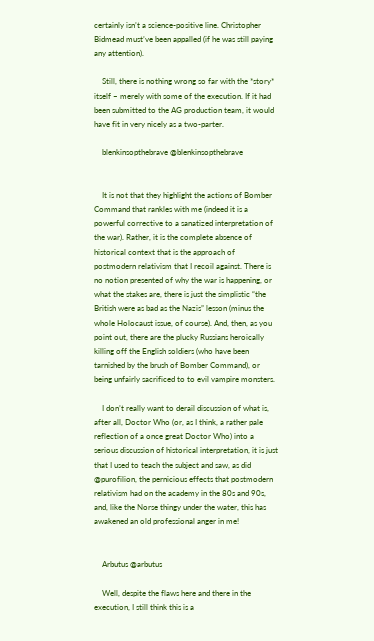certainly isn’t a science-positive line. Christopher Bidmead must’ve been appalled (if he was still paying any attention).

    Still, there is nothing wrong so far with the *story* itself – merely with some of the execution. If it had been submitted to the AG production team, it would have fit in very nicely as a two-parter.

    blenkinsopthebrave @blenkinsopthebrave


    It is not that they highlight the actions of Bomber Command that rankles with me (indeed it is a powerful corrective to a sanatized interpretation of the war). Rather, it is the complete absence of historical context that is the approach of postmodern relativism that I recoil against. There is no notion presented of why the war is happening, or what the stakes are, there is just the simplistic “the British were as bad as the Nazis” lesson (minus the whole Holocaust issue, of course). And, then, as you point out, there are the plucky Russians heroically killing off the English soldiers (who have been tarnished by the brush of Bomber Command), or being unfairly sacrificed to to evil vampire monsters.

    I don’t really want to derail discussion of what is, after all, Doctor Who (or, as I think, a rather pale reflection of a once great Doctor Who) into a serious discussion of historical interpretation, it is just that I used to teach the subject and saw, as did @purofilion, the pernicious effects that postmodern relativism had on the academy in the 80s and 90s, and, like the Norse thingy under the water, this has awakened an old professional anger in me!


    Arbutus @arbutus

    Well, despite the flaws here and there in the execution, I still think this is a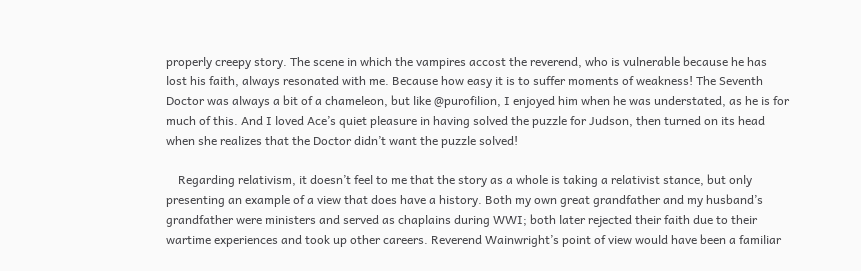properly creepy story. The scene in which the vampires accost the reverend, who is vulnerable because he has lost his faith, always resonated with me. Because how easy it is to suffer moments of weakness! The Seventh Doctor was always a bit of a chameleon, but like @purofilion, I enjoyed him when he was understated, as he is for much of this. And I loved Ace’s quiet pleasure in having solved the puzzle for Judson, then turned on its head when she realizes that the Doctor didn’t want the puzzle solved!

    Regarding relativism, it doesn’t feel to me that the story as a whole is taking a relativist stance, but only presenting an example of a view that does have a history. Both my own great grandfather and my husband’s grandfather were ministers and served as chaplains during WWI; both later rejected their faith due to their wartime experiences and took up other careers. Reverend Wainwright’s point of view would have been a familiar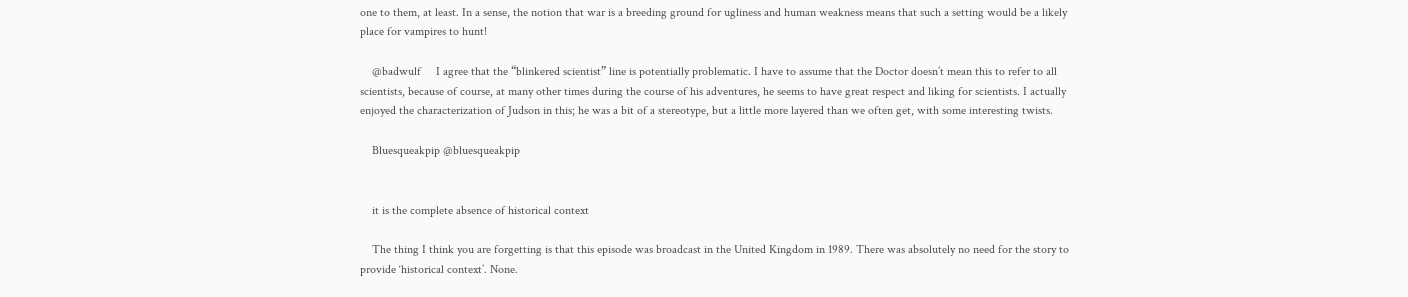one to them, at least. In a sense, the notion that war is a breeding ground for ugliness and human weakness means that such a setting would be a likely place for vampires to hunt!

    @badwulf     I agree that the “blinkered scientist” line is potentially problematic. I have to assume that the Doctor doesn’t mean this to refer to all scientists, because of course, at many other times during the course of his adventures, he seems to have great respect and liking for scientists. I actually enjoyed the characterization of Judson in this; he was a bit of a stereotype, but a little more layered than we often get, with some interesting twists.

    Bluesqueakpip @bluesqueakpip


    it is the complete absence of historical context

    The thing I think you are forgetting is that this episode was broadcast in the United Kingdom in 1989. There was absolutely no need for the story to provide ‘historical context’. None.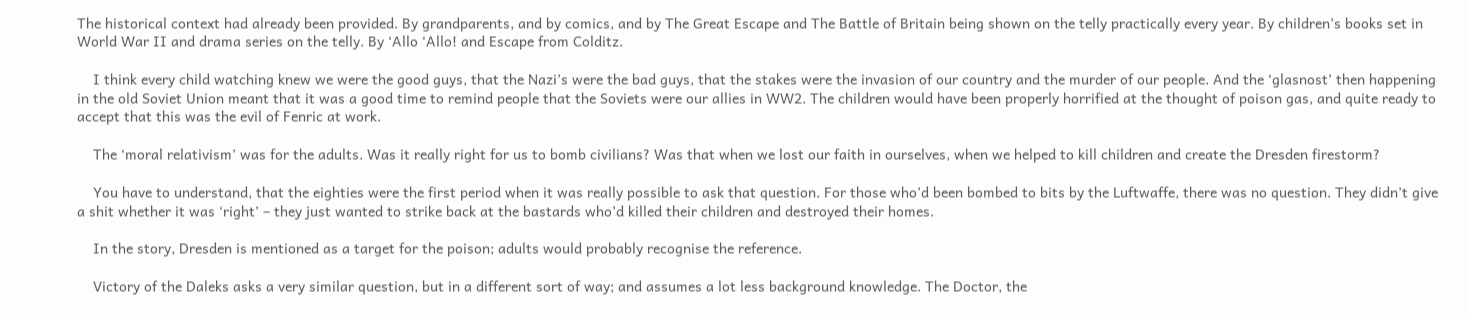The historical context had already been provided. By grandparents, and by comics, and by The Great Escape and The Battle of Britain being shown on the telly practically every year. By children’s books set in World War II and drama series on the telly. By ‘Allo ‘Allo! and Escape from Colditz.

    I think every child watching knew we were the good guys, that the Nazi’s were the bad guys, that the stakes were the invasion of our country and the murder of our people. And the ‘glasnost’ then happening in the old Soviet Union meant that it was a good time to remind people that the Soviets were our allies in WW2. The children would have been properly horrified at the thought of poison gas, and quite ready to accept that this was the evil of Fenric at work.

    The ‘moral relativism’ was for the adults. Was it really right for us to bomb civilians? Was that when we lost our faith in ourselves, when we helped to kill children and create the Dresden firestorm?

    You have to understand, that the eighties were the first period when it was really possible to ask that question. For those who’d been bombed to bits by the Luftwaffe, there was no question. They didn’t give a shit whether it was ‘right’ – they just wanted to strike back at the bastards who’d killed their children and destroyed their homes.

    In the story, Dresden is mentioned as a target for the poison; adults would probably recognise the reference.

    Victory of the Daleks asks a very similar question, but in a different sort of way; and assumes a lot less background knowledge. The Doctor, the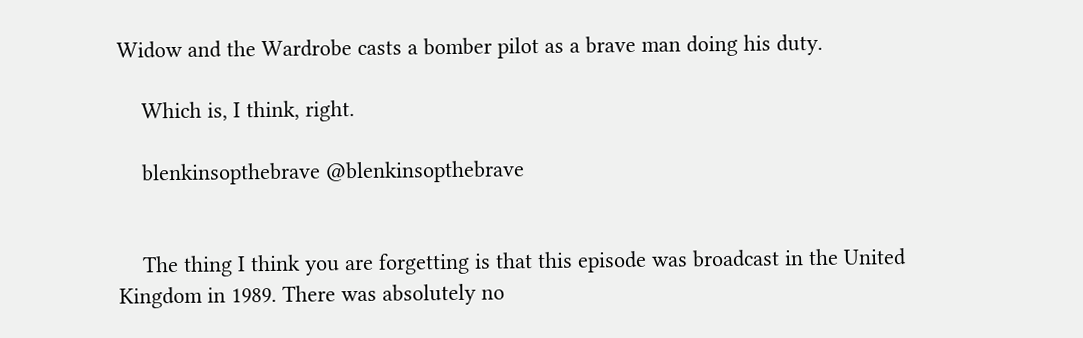Widow and the Wardrobe casts a bomber pilot as a brave man doing his duty.

    Which is, I think, right.

    blenkinsopthebrave @blenkinsopthebrave


    The thing I think you are forgetting is that this episode was broadcast in the United Kingdom in 1989. There was absolutely no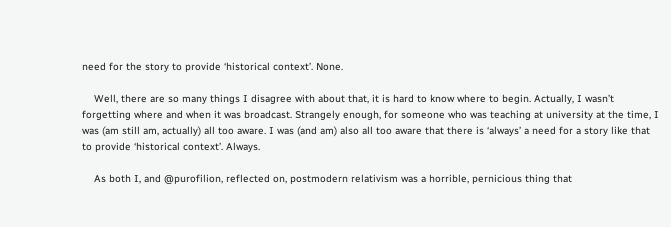need for the story to provide ‘historical context’. None.

    Well, there are so many things I disagree with about that, it is hard to know where to begin. Actually, I wasn’t forgetting where and when it was broadcast. Strangely enough, for someone who was teaching at university at the time, I was (am still am, actually) all too aware. I was (and am) also all too aware that there is ‘always’ a need for a story like that to provide ‘historical context’. Always.

    As both I, and @purofilion, reflected on, postmodern relativism was a horrible, pernicious thing that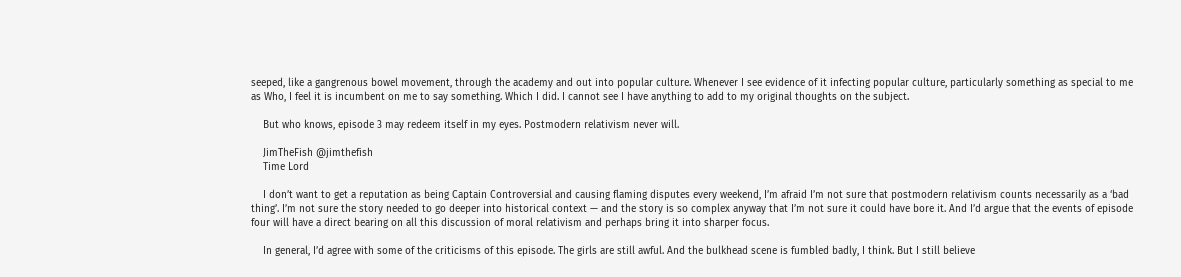seeped, like a gangrenous bowel movement, through the academy and out into popular culture. Whenever I see evidence of it infecting popular culture, particularly something as special to me as Who, I feel it is incumbent on me to say something. Which I did. I cannot see I have anything to add to my original thoughts on the subject.

    But who knows, episode 3 may redeem itself in my eyes. Postmodern relativism never will.

    JimTheFish @jimthefish
    Time Lord

    I don’t want to get a reputation as being Captain Controversial and causing flaming disputes every weekend, I’m afraid I’m not sure that postmodern relativism counts necessarily as a ‘bad thing’. I’m not sure the story needed to go deeper into historical context — and the story is so complex anyway that I’m not sure it could have bore it. And I’d argue that the events of episode four will have a direct bearing on all this discussion of moral relativism and perhaps bring it into sharper focus.

    In general, I’d agree with some of the criticisms of this episode. The girls are still awful. And the bulkhead scene is fumbled badly, I think. But I still believe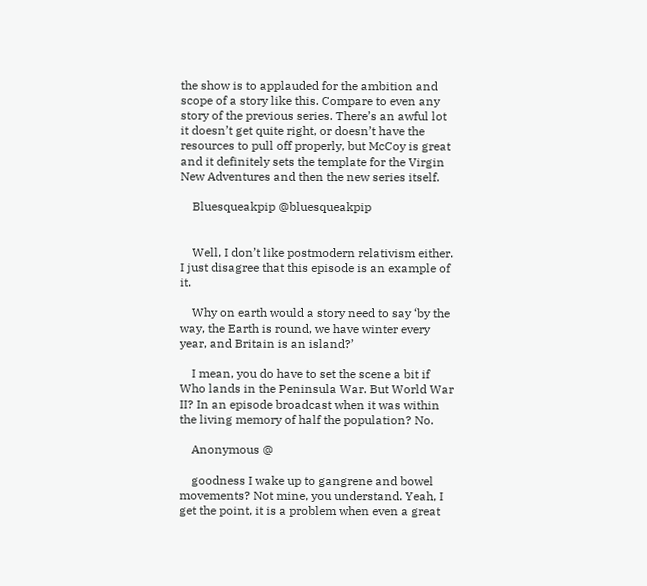the show is to applauded for the ambition and scope of a story like this. Compare to even any story of the previous series. There’s an awful lot it doesn’t get quite right, or doesn’t have the resources to pull off properly, but McCoy is great and it definitely sets the template for the Virgin New Adventures and then the new series itself.

    Bluesqueakpip @bluesqueakpip


    Well, I don’t like postmodern relativism either. I just disagree that this episode is an example of it.

    Why on earth would a story need to say ‘by the way, the Earth is round, we have winter every year, and Britain is an island?’

    I mean, you do have to set the scene a bit if Who lands in the Peninsula War. But World War II? In an episode broadcast when it was within the living memory of half the population? No.

    Anonymous @

    goodness I wake up to gangrene and bowel movements? Not mine, you understand. Yeah, I get the point, it is a problem when even a great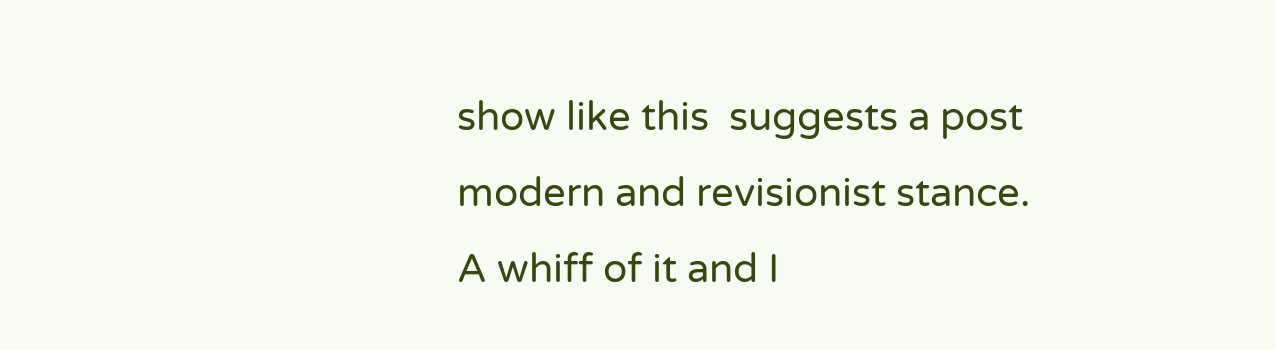show like this  suggests a post modern and revisionist stance. A whiff of it and I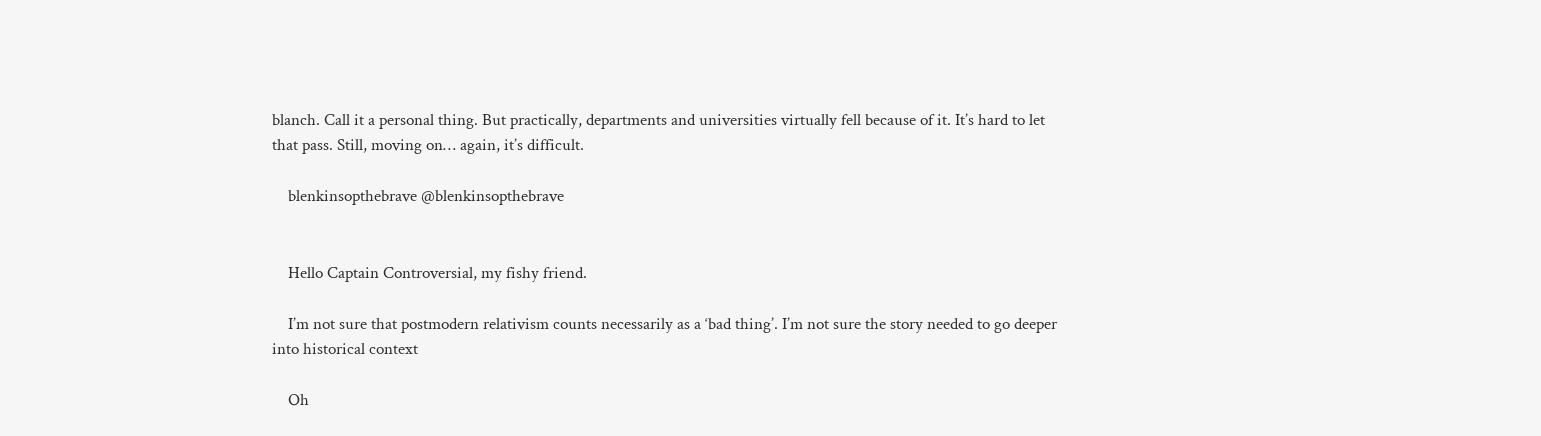blanch. Call it a personal thing. But practically, departments and universities virtually fell because of it. It’s hard to let that pass. Still, moving on… again, it’s difficult.

    blenkinsopthebrave @blenkinsopthebrave


    Hello Captain Controversial, my fishy friend.

    I’m not sure that postmodern relativism counts necessarily as a ‘bad thing’. I’m not sure the story needed to go deeper into historical context

    Oh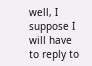well, I suppose I will have to reply to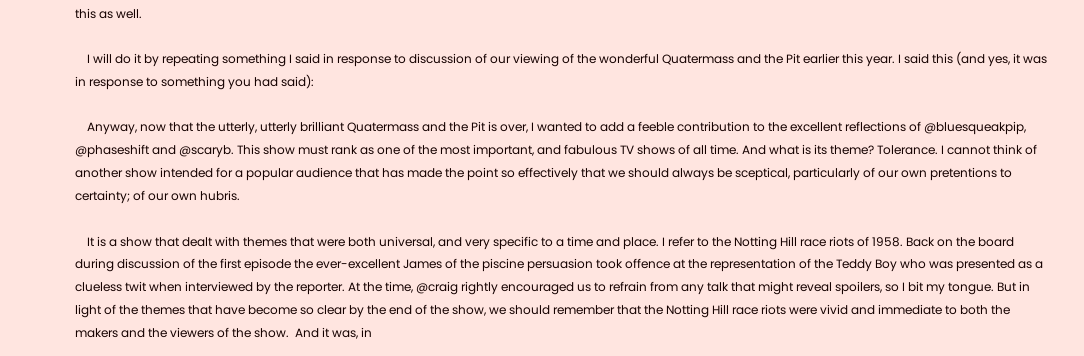this as well.

    I will do it by repeating something I said in response to discussion of our viewing of the wonderful Quatermass and the Pit earlier this year. I said this (and yes, it was in response to something you had said):

    Anyway, now that the utterly, utterly brilliant Quatermass and the Pit is over, I wanted to add a feeble contribution to the excellent reflections of @bluesqueakpip, @phaseshift and @scaryb. This show must rank as one of the most important, and fabulous TV shows of all time. And what is its theme? Tolerance. I cannot think of another show intended for a popular audience that has made the point so effectively that we should always be sceptical, particularly of our own pretentions to certainty; of our own hubris.

    It is a show that dealt with themes that were both universal, and very specific to a time and place. I refer to the Notting Hill race riots of 1958. Back on the board during discussion of the first episode the ever-excellent James of the piscine persuasion took offence at the representation of the Teddy Boy who was presented as a clueless twit when interviewed by the reporter. At the time, @craig rightly encouraged us to refrain from any talk that might reveal spoilers, so I bit my tongue. But in light of the themes that have become so clear by the end of the show, we should remember that the Notting Hill race riots were vivid and immediate to both the makers and the viewers of the show.  And it was, in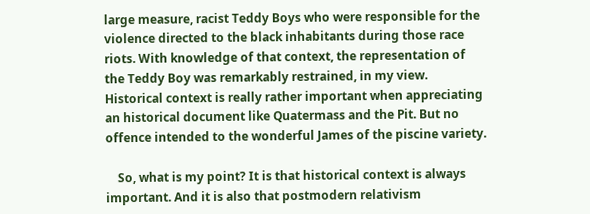large measure, racist Teddy Boys who were responsible for the violence directed to the black inhabitants during those race riots. With knowledge of that context, the representation of the Teddy Boy was remarkably restrained, in my view. Historical context is really rather important when appreciating an historical document like Quatermass and the Pit. But no offence intended to the wonderful James of the piscine variety.

    So, what is my point? It is that historical context is always important. And it is also that postmodern relativism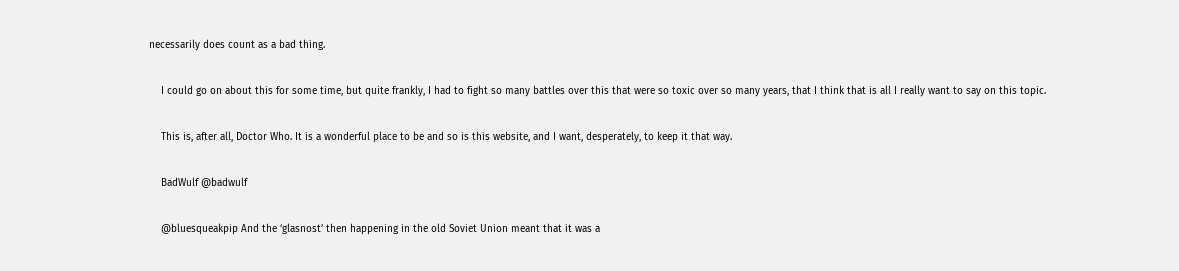necessarily does count as a bad thing.

    I could go on about this for some time, but quite frankly, I had to fight so many battles over this that were so toxic over so many years, that I think that is all I really want to say on this topic.

    This is, after all, Doctor Who. It is a wonderful place to be and so is this website, and I want, desperately, to keep it that way.

    BadWulf @badwulf

    @bluesqueakpip And the ‘glasnost’ then happening in the old Soviet Union meant that it was a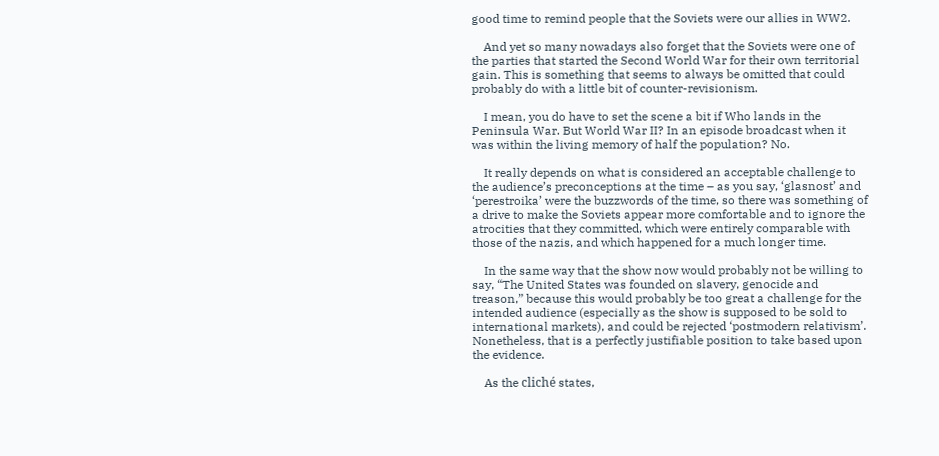good time to remind people that the Soviets were our allies in WW2.

    And yet so many nowadays also forget that the Soviets were one of the parties that started the Second World War for their own territorial gain. This is something that seems to always be omitted that could probably do with a little bit of counter-revisionism.

    I mean, you do have to set the scene a bit if Who lands in the Peninsula War. But World War II? In an episode broadcast when it was within the living memory of half the population? No.

    It really depends on what is considered an acceptable challenge to the audience’s preconceptions at the time – as you say, ‘glasnost’ and ‘perestroika’ were the buzzwords of the time, so there was something of a drive to make the Soviets appear more comfortable and to ignore the atrocities that they committed, which were entirely comparable with those of the nazis, and which happened for a much longer time.

    In the same way that the show now would probably not be willing to say, “The United States was founded on slavery, genocide and treason,” because this would probably be too great a challenge for the intended audience (especially as the show is supposed to be sold to international markets), and could be rejected ‘postmodern relativism’. Nonetheless, that is a perfectly justifiable position to take based upon the evidence.

    As the cliché states,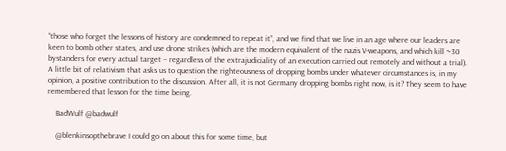“those who forget the lessons of history are condemned to repeat it”, and we find that we live in an age where our leaders are keen to bomb other states, and use drone strikes (which are the modern equivalent of the nazis V-weapons, and which kill ~30 bystanders for every actual target – regardless of the extrajudiciality of an execution carried out remotely and without a trial). A little bit of relativism that asks us to question the righteousness of dropping bombs under whatever circumstances is, in my opinion, a positive contribution to the discussion. After all, it is not Germany dropping bombs right now, is it? They seem to have remembered that lesson for the time being.

    BadWulf @badwulf

    @blenkinsopthebrave I could go on about this for some time, but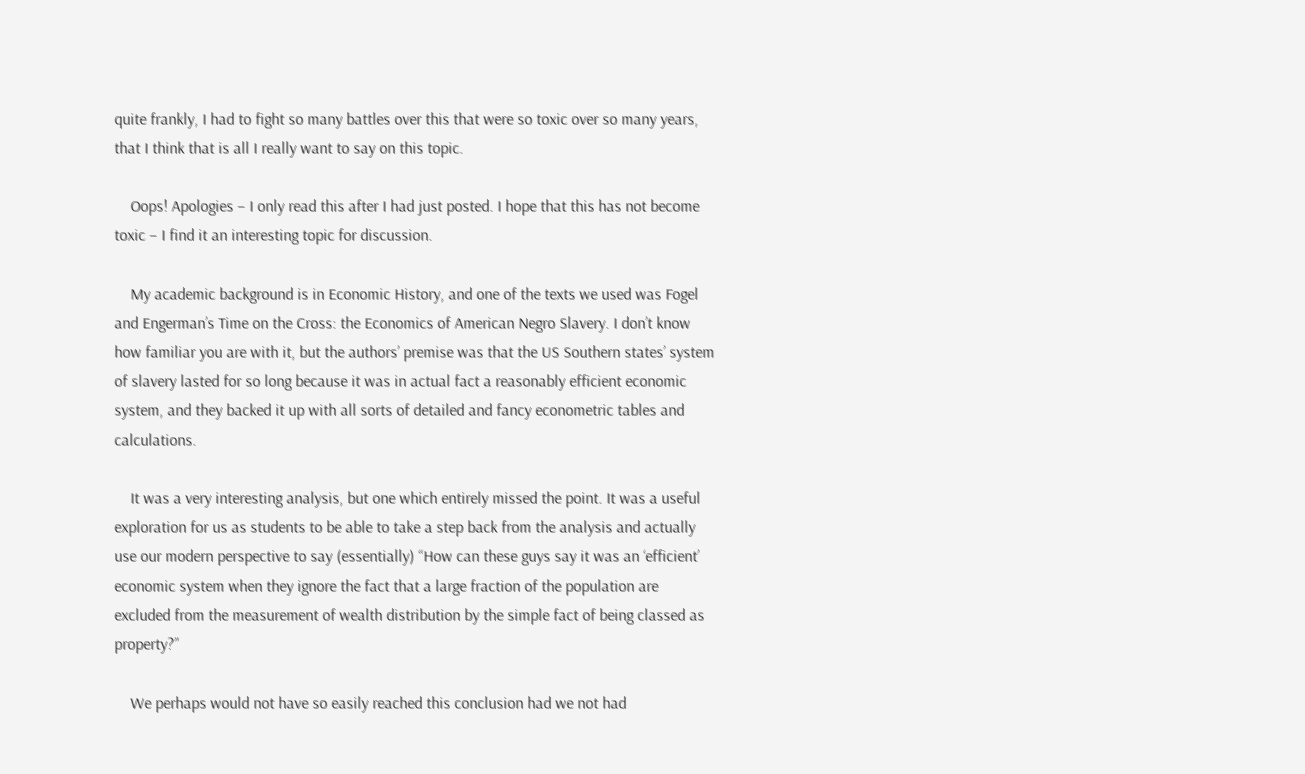quite frankly, I had to fight so many battles over this that were so toxic over so many years, that I think that is all I really want to say on this topic.

    Oops! Apologies – I only read this after I had just posted. I hope that this has not become toxic – I find it an interesting topic for discussion.

    My academic background is in Economic History, and one of the texts we used was Fogel and Engerman’s Time on the Cross: the Economics of American Negro Slavery. I don’t know how familiar you are with it, but the authors’ premise was that the US Southern states’ system of slavery lasted for so long because it was in actual fact a reasonably efficient economic system, and they backed it up with all sorts of detailed and fancy econometric tables and calculations.

    It was a very interesting analysis, but one which entirely missed the point. It was a useful exploration for us as students to be able to take a step back from the analysis and actually use our modern perspective to say (essentially) “How can these guys say it was an ‘efficient’ economic system when they ignore the fact that a large fraction of the population are excluded from the measurement of wealth distribution by the simple fact of being classed as property?”

    We perhaps would not have so easily reached this conclusion had we not had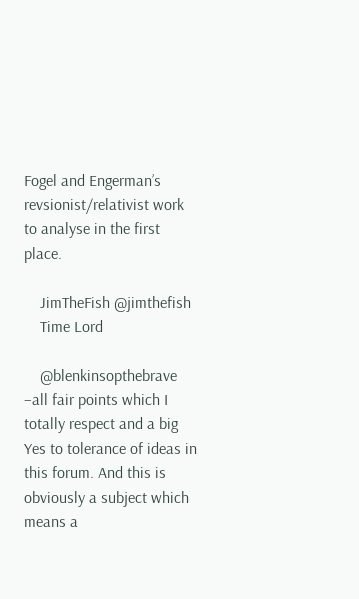Fogel and Engerman’s revsionist/relativist work to analyse in the first place.

    JimTheFish @jimthefish
    Time Lord

    @blenkinsopthebrave –all fair points which I totally respect and a big Yes to tolerance of ideas in this forum. And this is obviously a subject which means a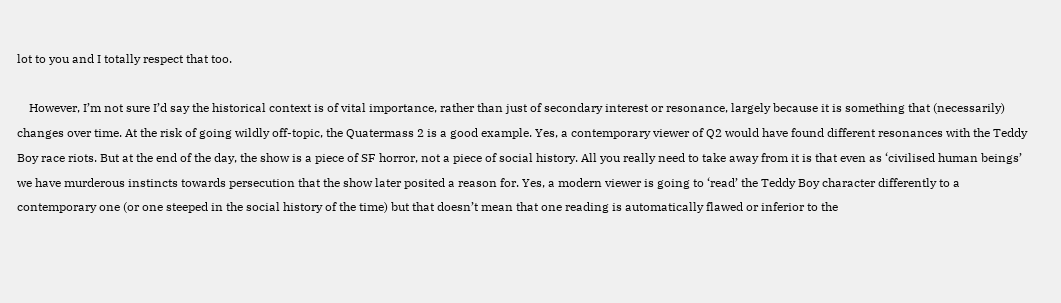lot to you and I totally respect that too.

    However, I’m not sure I’d say the historical context is of vital importance, rather than just of secondary interest or resonance, largely because it is something that (necessarily) changes over time. At the risk of going wildly off-topic, the Quatermass 2 is a good example. Yes, a contemporary viewer of Q2 would have found different resonances with the Teddy Boy race riots. But at the end of the day, the show is a piece of SF horror, not a piece of social history. All you really need to take away from it is that even as ‘civilised human beings’ we have murderous instincts towards persecution that the show later posited a reason for. Yes, a modern viewer is going to ‘read’ the Teddy Boy character differently to a contemporary one (or one steeped in the social history of the time) but that doesn’t mean that one reading is automatically flawed or inferior to the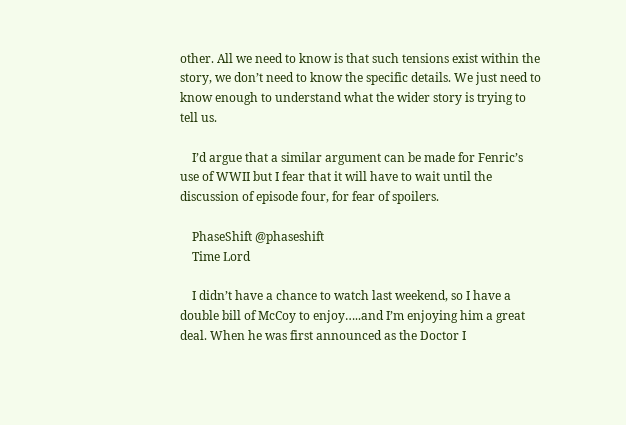other. All we need to know is that such tensions exist within the story, we don’t need to know the specific details. We just need to know enough to understand what the wider story is trying to tell us.

    I’d argue that a similar argument can be made for Fenric’s use of WWII but I fear that it will have to wait until the discussion of episode four, for fear of spoilers.

    PhaseShift @phaseshift
    Time Lord

    I didn’t have a chance to watch last weekend, so I have a double bill of McCoy to enjoy…..and I’m enjoying him a great deal. When he was first announced as the Doctor I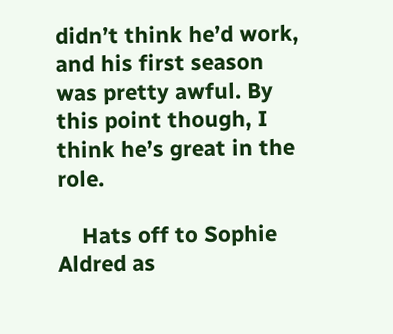didn’t think he’d work, and his first season was pretty awful. By this point though, I think he’s great in the role.

    Hats off to Sophie Aldred as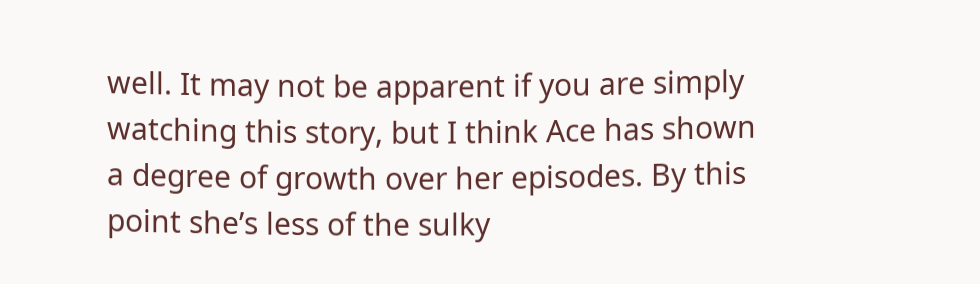well. It may not be apparent if you are simply watching this story, but I think Ace has shown a degree of growth over her episodes. By this point she’s less of the sulky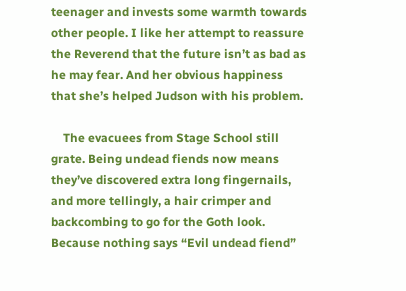teenager and invests some warmth towards other people. I like her attempt to reassure the Reverend that the future isn’t as bad as he may fear. And her obvious happiness that she’s helped Judson with his problem.

    The evacuees from Stage School still grate. Being undead fiends now means they’ve discovered extra long fingernails, and more tellingly, a hair crimper and backcombing to go for the Goth look. Because nothing says “Evil undead fiend”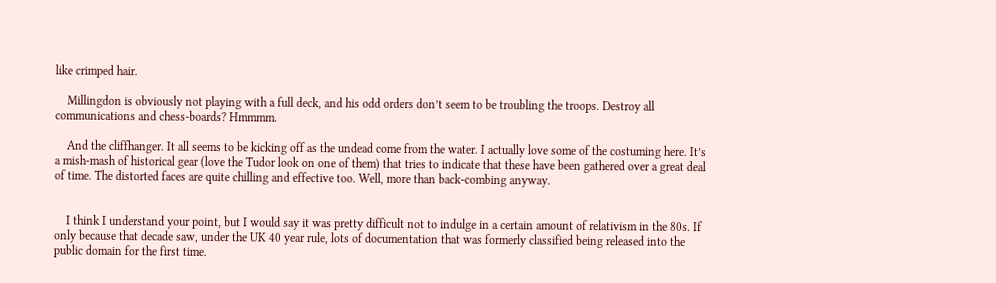like crimped hair.

    Millingdon is obviously not playing with a full deck, and his odd orders don’t seem to be troubling the troops. Destroy all communications and chess-boards? Hmmmm.

    And the cliffhanger. It all seems to be kicking off as the undead come from the water. I actually love some of the costuming here. It’s a mish-mash of historical gear (love the Tudor look on one of them) that tries to indicate that these have been gathered over a great deal of time. The distorted faces are quite chilling and effective too. Well, more than back-combing anyway.


    I think I understand your point, but I would say it was pretty difficult not to indulge in a certain amount of relativism in the 80s. If only because that decade saw, under the UK 40 year rule, lots of documentation that was formerly classified being released into the public domain for the first time.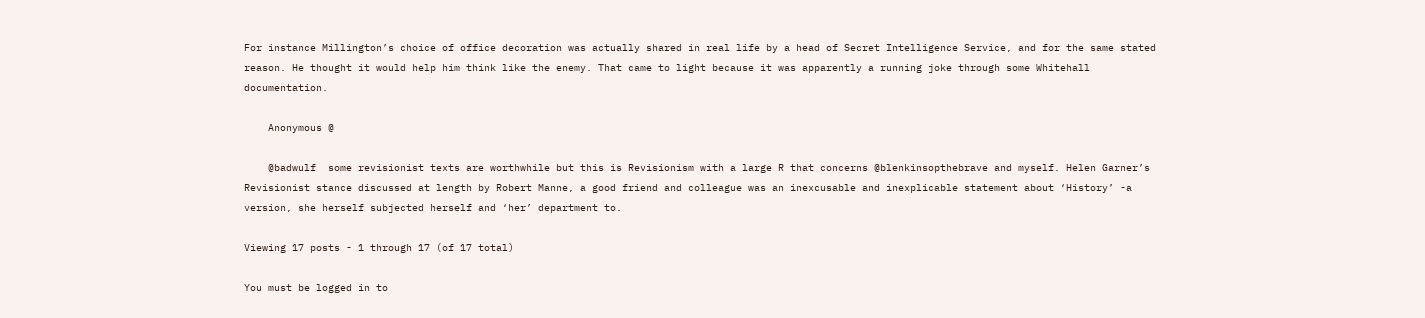For instance Millington’s choice of office decoration was actually shared in real life by a head of Secret Intelligence Service, and for the same stated reason. He thought it would help him think like the enemy. That came to light because it was apparently a running joke through some Whitehall documentation.

    Anonymous @

    @badwulf  some revisionist texts are worthwhile but this is Revisionism with a large R that concerns @blenkinsopthebrave and myself. Helen Garner’s Revisionist stance discussed at length by Robert Manne, a good friend and colleague was an inexcusable and inexplicable statement about ‘History’ -a version, she herself subjected herself and ‘her’ department to.

Viewing 17 posts - 1 through 17 (of 17 total)

You must be logged in to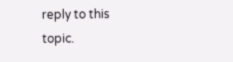reply to this topic.